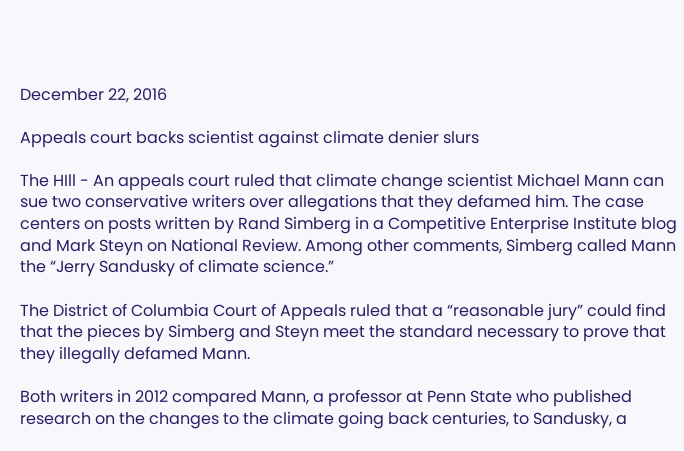December 22, 2016

Appeals court backs scientist against climate denier slurs

The HIll - An appeals court ruled that climate change scientist Michael Mann can sue two conservative writers over allegations that they defamed him. The case centers on posts written by Rand Simberg in a Competitive Enterprise Institute blog and Mark Steyn on National Review. Among other comments, Simberg called Mann the “Jerry Sandusky of climate science.”

The District of Columbia Court of Appeals ruled that a “reasonable jury” could find that the pieces by Simberg and Steyn meet the standard necessary to prove that they illegally defamed Mann.

Both writers in 2012 compared Mann, a professor at Penn State who published research on the changes to the climate going back centuries, to Sandusky, a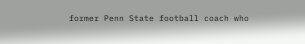former Penn State football coach who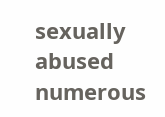sexually abused numerous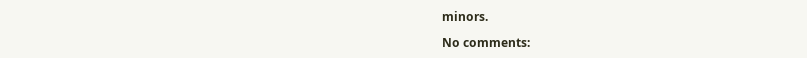minors.

No comments: